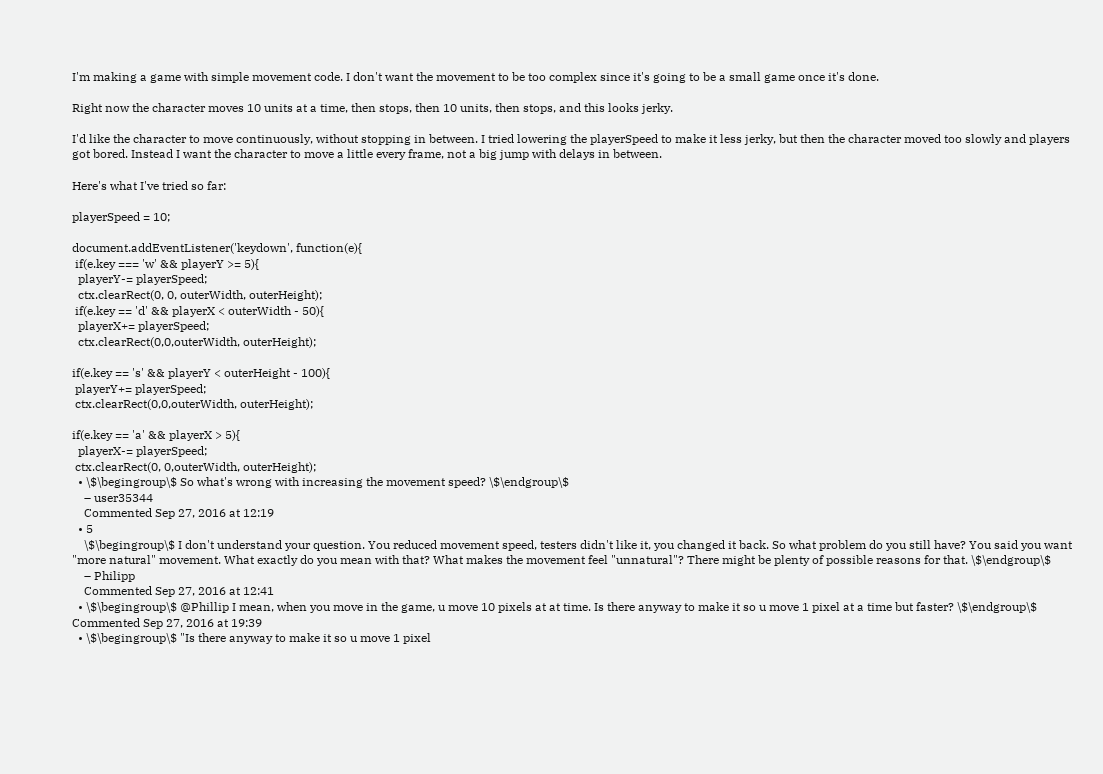I'm making a game with simple movement code. I don't want the movement to be too complex since it's going to be a small game once it's done.

Right now the character moves 10 units at a time, then stops, then 10 units, then stops, and this looks jerky.

I'd like the character to move continuously, without stopping in between. I tried lowering the playerSpeed to make it less jerky, but then the character moved too slowly and players got bored. Instead I want the character to move a little every frame, not a big jump with delays in between.

Here's what I've tried so far:

playerSpeed = 10;

document.addEventListener('keydown', function(e){
 if(e.key === 'w' && playerY >= 5){
  playerY-= playerSpeed;
  ctx.clearRect(0, 0, outerWidth, outerHeight);
 if(e.key == 'd' && playerX < outerWidth - 50){
  playerX+= playerSpeed;
  ctx.clearRect(0,0,outerWidth, outerHeight);

if(e.key == 's' && playerY < outerHeight - 100){
 playerY+= playerSpeed;
 ctx.clearRect(0,0,outerWidth, outerHeight);

if(e.key == 'a' && playerX > 5){
  playerX-= playerSpeed;
 ctx.clearRect(0, 0,outerWidth, outerHeight);
  • \$\begingroup\$ So what's wrong with increasing the movement speed? \$\endgroup\$
    – user35344
    Commented Sep 27, 2016 at 12:19
  • 5
    \$\begingroup\$ I don't understand your question. You reduced movement speed, testers didn't like it, you changed it back. So what problem do you still have? You said you want "more natural" movement. What exactly do you mean with that? What makes the movement feel "unnatural"? There might be plenty of possible reasons for that. \$\endgroup\$
    – Philipp
    Commented Sep 27, 2016 at 12:41
  • \$\begingroup\$ @Phillip I mean, when you move in the game, u move 10 pixels at at time. Is there anyway to make it so u move 1 pixel at a time but faster? \$\endgroup\$ Commented Sep 27, 2016 at 19:39
  • \$\begingroup\$ "Is there anyway to make it so u move 1 pixel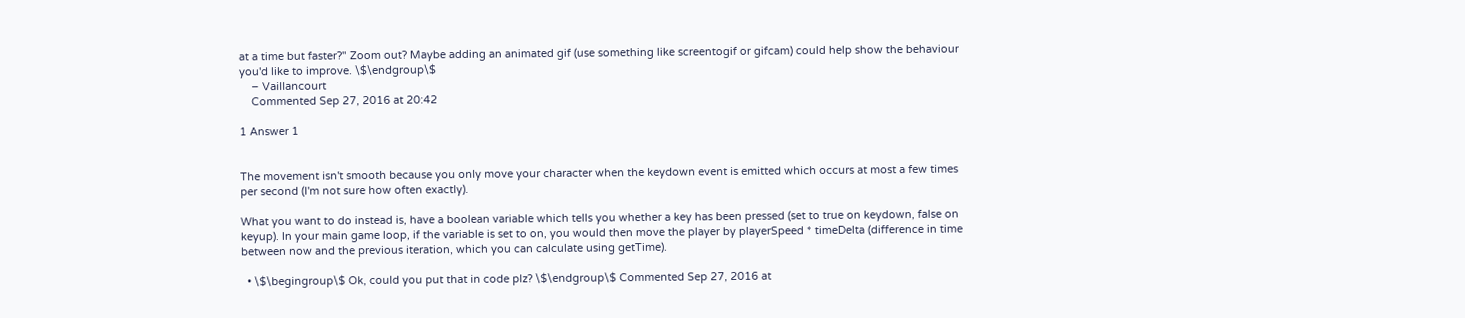at a time but faster?" Zoom out? Maybe adding an animated gif (use something like screentogif or gifcam) could help show the behaviour you'd like to improve. \$\endgroup\$
    – Vaillancourt
    Commented Sep 27, 2016 at 20:42

1 Answer 1


The movement isn't smooth because you only move your character when the keydown event is emitted which occurs at most a few times per second (I'm not sure how often exactly).

What you want to do instead is, have a boolean variable which tells you whether a key has been pressed (set to true on keydown, false on keyup). In your main game loop, if the variable is set to on, you would then move the player by playerSpeed * timeDelta (difference in time between now and the previous iteration, which you can calculate using getTime).

  • \$\begingroup\$ Ok, could you put that in code plz? \$\endgroup\$ Commented Sep 27, 2016 at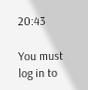20:43

You must log in to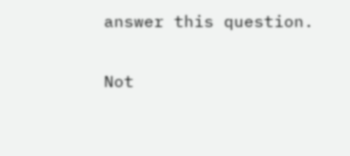answer this question.

Not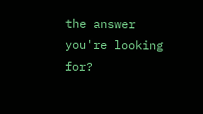the answer you're looking for?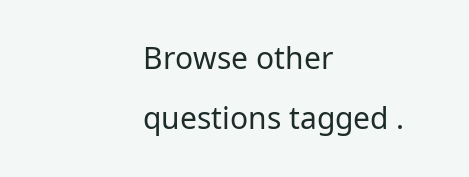Browse other questions tagged .